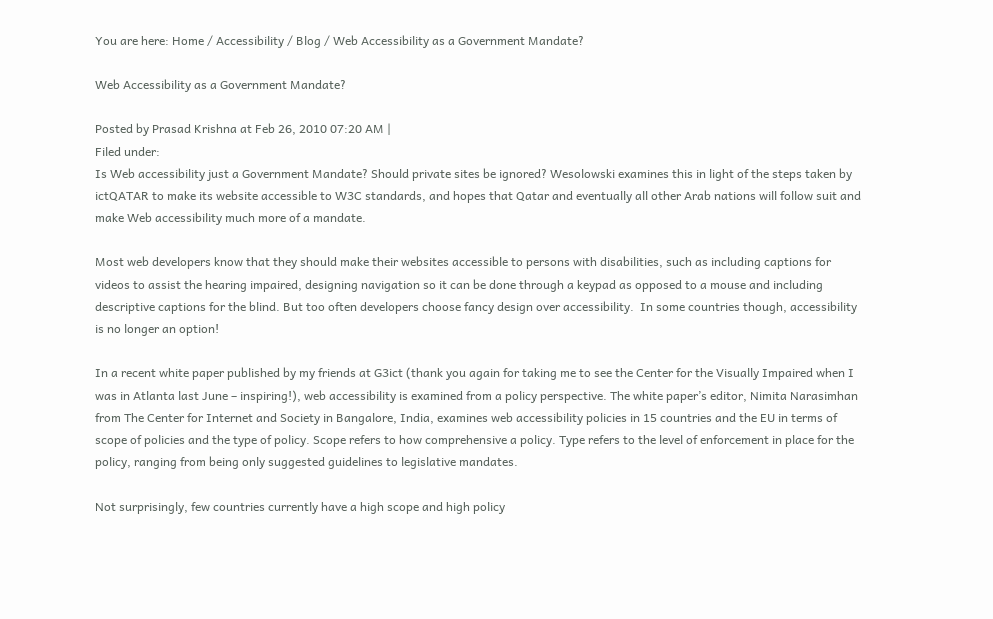You are here: Home / Accessibility / Blog / Web Accessibility as a Government Mandate?

Web Accessibility as a Government Mandate?

Posted by Prasad Krishna at Feb 26, 2010 07:20 AM |
Filed under:
Is Web accessibility just a Government Mandate? Should private sites be ignored? Wesolowski examines this in light of the steps taken by ictQATAR to make its website accessible to W3C standards, and hopes that Qatar and eventually all other Arab nations will follow suit and make Web accessibility much more of a mandate.

Most web developers know that they should make their websites accessible to persons with disabilities, such as including captions for videos to assist the hearing impaired, designing navigation so it can be done through a keypad as opposed to a mouse and including descriptive captions for the blind. But too often developers choose fancy design over accessibility.  In some countries though, accessibility is no longer an option!

In a recent white paper published by my friends at G3ict (thank you again for taking me to see the Center for the Visually Impaired when I was in Atlanta last June – inspiring!), web accessibility is examined from a policy perspective. The white paper’s editor, Nimita Narasimhan from The Center for Internet and Society in Bangalore, India, examines web accessibility policies in 15 countries and the EU in terms of scope of policies and the type of policy. Scope refers to how comprehensive a policy. Type refers to the level of enforcement in place for the policy, ranging from being only suggested guidelines to legislative mandates.

Not surprisingly, few countries currently have a high scope and high policy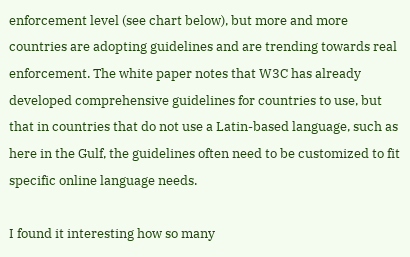enforcement level (see chart below), but more and more countries are adopting guidelines and are trending towards real enforcement. The white paper notes that W3C has already developed comprehensive guidelines for countries to use, but that in countries that do not use a Latin-based language, such as here in the Gulf, the guidelines often need to be customized to fit specific online language needs.

I found it interesting how so many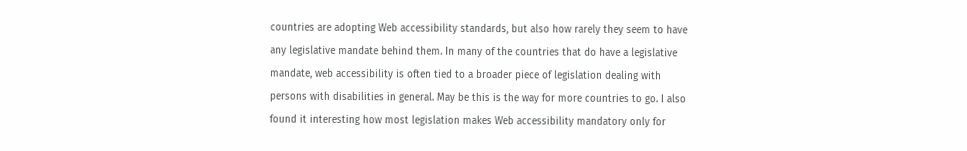countries are adopting Web accessibility standards, but also how rarely they seem to have any legislative mandate behind them. In many of the countries that do have a legislative mandate, web accessibility is often tied to a broader piece of legislation dealing with persons with disabilities in general. May be this is the way for more countries to go. I also found it interesting how most legislation makes Web accessibility mandatory only for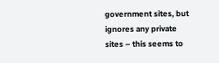government sites, but ignores any private sites – this seems to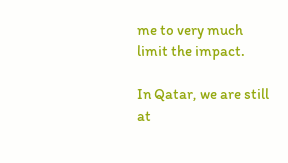me to very much limit the impact.

In Qatar, we are still at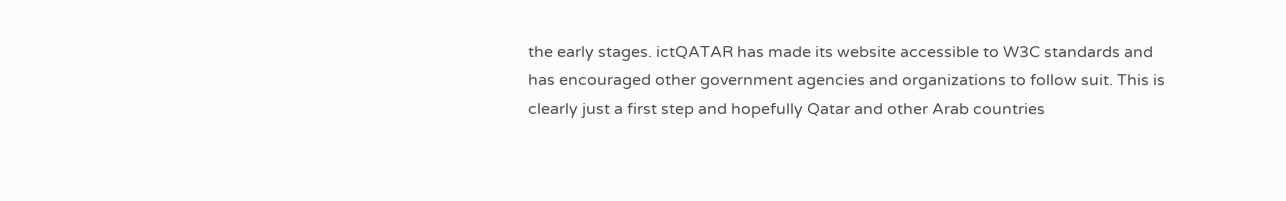the early stages. ictQATAR has made its website accessible to W3C standards and has encouraged other government agencies and organizations to follow suit. This is clearly just a first step and hopefully Qatar and other Arab countries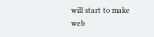will start to make web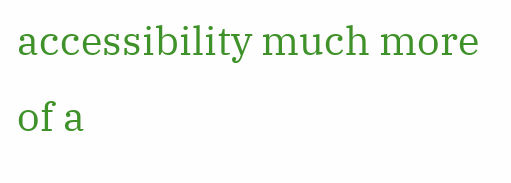accessibility much more of a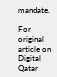mandate.

For original article on Digital Qatar